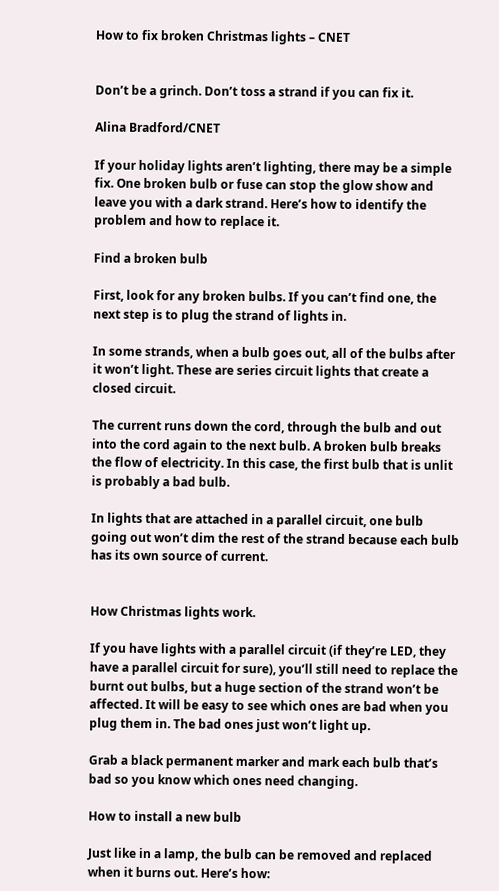How to fix broken Christmas lights – CNET


Don’t be a grinch. Don’t toss a strand if you can fix it.

Alina Bradford/CNET

If your holiday lights aren’t lighting, there may be a simple fix. One broken bulb or fuse can stop the glow show and leave you with a dark strand. Here’s how to identify the problem and how to replace it.

Find a broken bulb

First, look for any broken bulbs. If you can’t find one, the next step is to plug the strand of lights in.

In some strands, when a bulb goes out, all of the bulbs after it won’t light. These are series circuit lights that create a closed circuit.

The current runs down the cord, through the bulb and out into the cord again to the next bulb. A broken bulb breaks the flow of electricity. In this case, the first bulb that is unlit is probably a bad bulb.

In lights that are attached in a parallel circuit, one bulb going out won’t dim the rest of the strand because each bulb has its own source of current.


How Christmas lights work.

If you have lights with a parallel circuit (if they’re LED, they have a parallel circuit for sure), you’ll still need to replace the burnt out bulbs, but a huge section of the strand won’t be affected. It will be easy to see which ones are bad when you plug them in. The bad ones just won’t light up.

Grab a black permanent marker and mark each bulb that’s bad so you know which ones need changing.

How to install a new bulb

Just like in a lamp, the bulb can be removed and replaced when it burns out. Here’s how: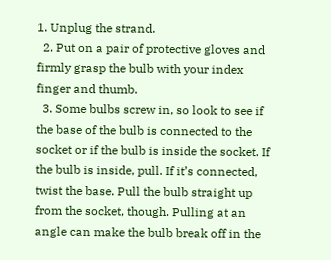1. Unplug the strand.
  2. Put on a pair of protective gloves and firmly grasp the bulb with your index finger and thumb.
  3. Some bulbs screw in, so look to see if the base of the bulb is connected to the socket or if the bulb is inside the socket. If the bulb is inside, pull. If it’s connected, twist the base. Pull the bulb straight up from the socket, though. Pulling at an angle can make the bulb break off in the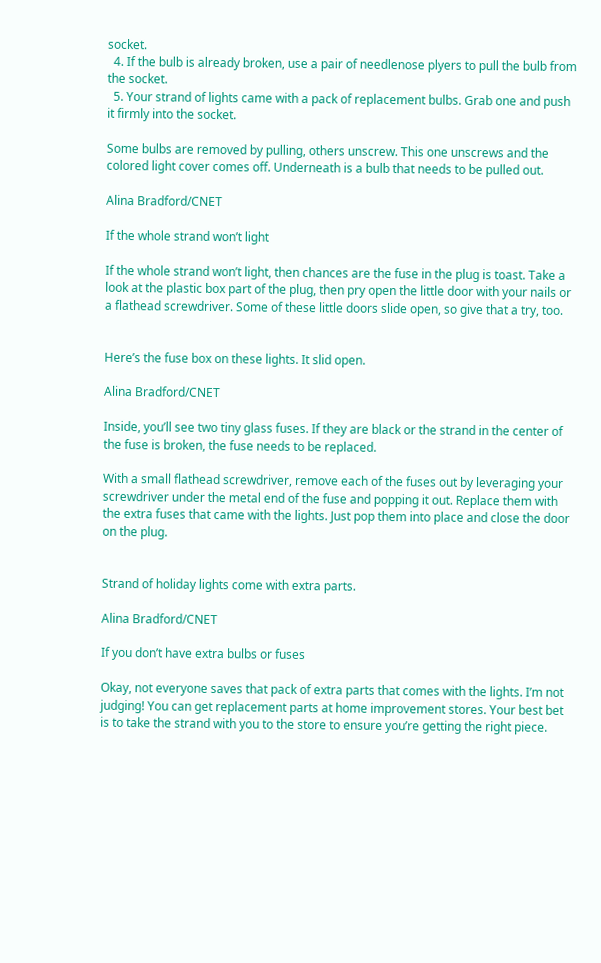socket.
  4. If the bulb is already broken, use a pair of needlenose plyers to pull the bulb from the socket.
  5. Your strand of lights came with a pack of replacement bulbs. Grab one and push it firmly into the socket.

Some bulbs are removed by pulling, others unscrew. This one unscrews and the colored light cover comes off. Underneath is a bulb that needs to be pulled out.

Alina Bradford/CNET

If the whole strand won’t light

If the whole strand won’t light, then chances are the fuse in the plug is toast. Take a look at the plastic box part of the plug, then pry open the little door with your nails or a flathead screwdriver. Some of these little doors slide open, so give that a try, too.


Here’s the fuse box on these lights. It slid open.

Alina Bradford/CNET

Inside, you’ll see two tiny glass fuses. If they are black or the strand in the center of the fuse is broken, the fuse needs to be replaced.

With a small flathead screwdriver, remove each of the fuses out by leveraging your screwdriver under the metal end of the fuse and popping it out. Replace them with the extra fuses that came with the lights. Just pop them into place and close the door on the plug.


Strand of holiday lights come with extra parts.

Alina Bradford/CNET

If you don’t have extra bulbs or fuses

Okay, not everyone saves that pack of extra parts that comes with the lights. I’m not judging! You can get replacement parts at home improvement stores. Your best bet is to take the strand with you to the store to ensure you’re getting the right piece.